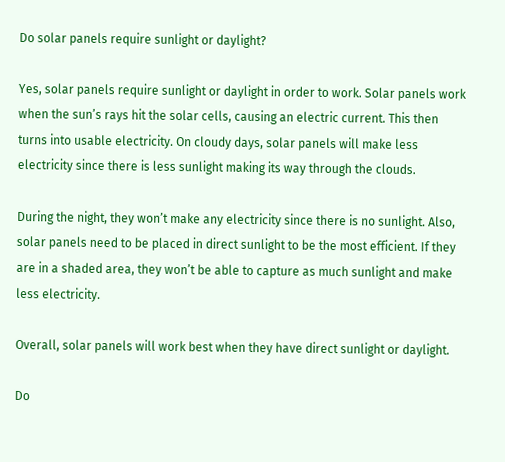Do solar panels require sunlight or daylight?

Yes, solar panels require sunlight or daylight in order to work. Solar panels work when the sun’s rays hit the solar cells, causing an electric current. This then turns into usable electricity. On cloudy days, solar panels will make less electricity since there is less sunlight making its way through the clouds.

During the night, they won’t make any electricity since there is no sunlight. Also, solar panels need to be placed in direct sunlight to be the most efficient. If they are in a shaded area, they won’t be able to capture as much sunlight and make less electricity.

Overall, solar panels will work best when they have direct sunlight or daylight.

Do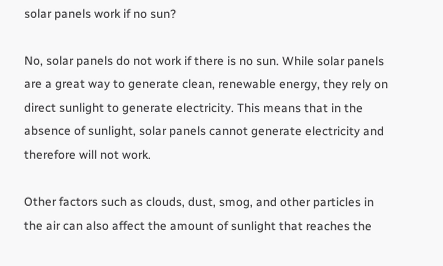solar panels work if no sun?

No, solar panels do not work if there is no sun. While solar panels are a great way to generate clean, renewable energy, they rely on direct sunlight to generate electricity. This means that in the absence of sunlight, solar panels cannot generate electricity and therefore will not work.

Other factors such as clouds, dust, smog, and other particles in the air can also affect the amount of sunlight that reaches the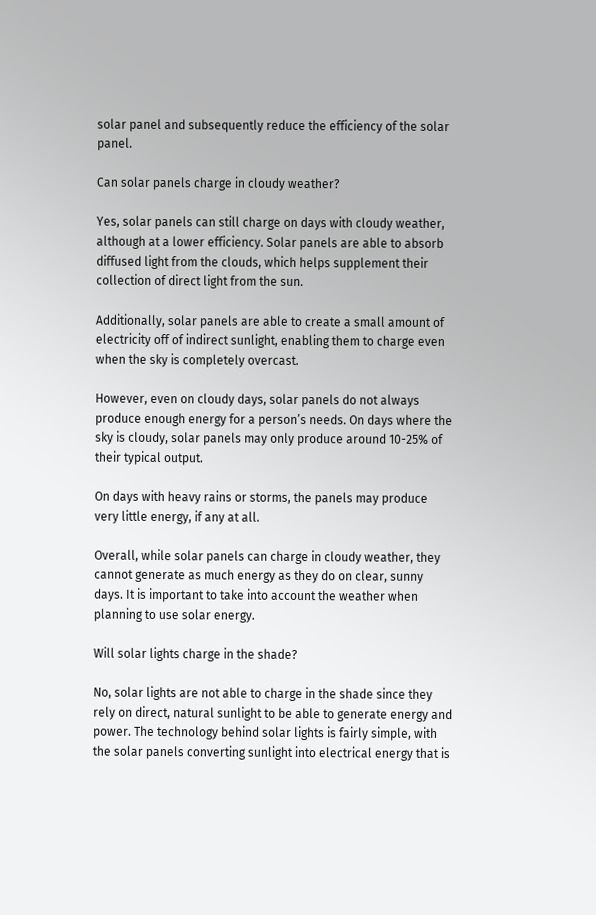solar panel and subsequently reduce the efficiency of the solar panel.

Can solar panels charge in cloudy weather?

Yes, solar panels can still charge on days with cloudy weather, although at a lower efficiency. Solar panels are able to absorb diffused light from the clouds, which helps supplement their collection of direct light from the sun.

Additionally, solar panels are able to create a small amount of electricity off of indirect sunlight, enabling them to charge even when the sky is completely overcast.

However, even on cloudy days, solar panels do not always produce enough energy for a person’s needs. On days where the sky is cloudy, solar panels may only produce around 10-25% of their typical output.

On days with heavy rains or storms, the panels may produce very little energy, if any at all.

Overall, while solar panels can charge in cloudy weather, they cannot generate as much energy as they do on clear, sunny days. It is important to take into account the weather when planning to use solar energy.

Will solar lights charge in the shade?

No, solar lights are not able to charge in the shade since they rely on direct, natural sunlight to be able to generate energy and power. The technology behind solar lights is fairly simple, with the solar panels converting sunlight into electrical energy that is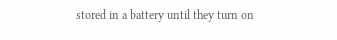stored in a battery until they turn on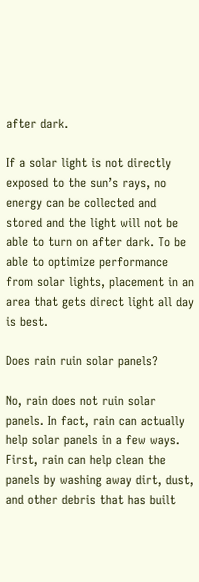after dark.

If a solar light is not directly exposed to the sun’s rays, no energy can be collected and stored and the light will not be able to turn on after dark. To be able to optimize performance from solar lights, placement in an area that gets direct light all day is best.

Does rain ruin solar panels?

No, rain does not ruin solar panels. In fact, rain can actually help solar panels in a few ways. First, rain can help clean the panels by washing away dirt, dust, and other debris that has built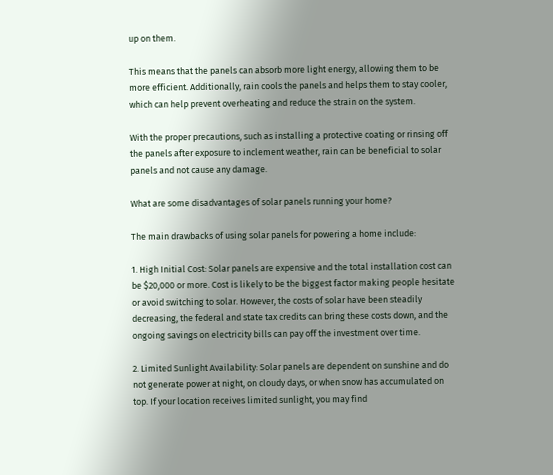up on them.

This means that the panels can absorb more light energy, allowing them to be more efficient. Additionally, rain cools the panels and helps them to stay cooler, which can help prevent overheating and reduce the strain on the system.

With the proper precautions, such as installing a protective coating or rinsing off the panels after exposure to inclement weather, rain can be beneficial to solar panels and not cause any damage.

What are some disadvantages of solar panels running your home?

The main drawbacks of using solar panels for powering a home include:

1. High Initial Cost: Solar panels are expensive and the total installation cost can be $20,000 or more. Cost is likely to be the biggest factor making people hesitate or avoid switching to solar. However, the costs of solar have been steadily decreasing, the federal and state tax credits can bring these costs down, and the ongoing savings on electricity bills can pay off the investment over time.

2. Limited Sunlight Availability: Solar panels are dependent on sunshine and do not generate power at night, on cloudy days, or when snow has accumulated on top. If your location receives limited sunlight, you may find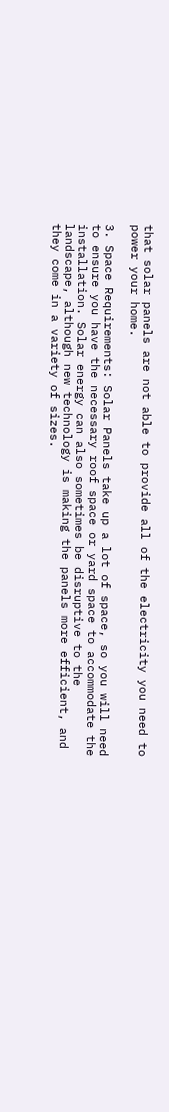that solar panels are not able to provide all of the electricity you need to power your home.

3. Space Requirements: Solar Panels take up a lot of space, so you will need to ensure you have the necessary roof space or yard space to accommodate the installation. Solar energy can also sometimes be disruptive to the landscape, although new technology is making the panels more efficient, and they come in a variety of sizes.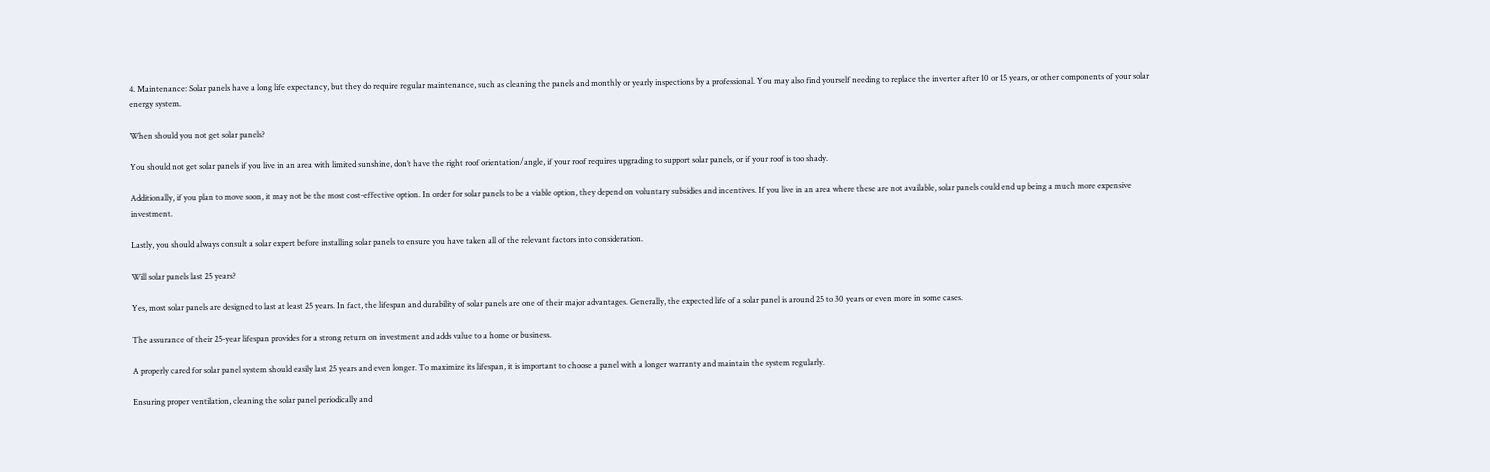4. Maintenance: Solar panels have a long life expectancy, but they do require regular maintenance, such as cleaning the panels and monthly or yearly inspections by a professional. You may also find yourself needing to replace the inverter after 10 or 15 years, or other components of your solar energy system.

When should you not get solar panels?

You should not get solar panels if you live in an area with limited sunshine, don’t have the right roof orientation/angle, if your roof requires upgrading to support solar panels, or if your roof is too shady.

Additionally, if you plan to move soon, it may not be the most cost-effective option. In order for solar panels to be a viable option, they depend on voluntary subsidies and incentives. If you live in an area where these are not available, solar panels could end up being a much more expensive investment.

Lastly, you should always consult a solar expert before installing solar panels to ensure you have taken all of the relevant factors into consideration.

Will solar panels last 25 years?

Yes, most solar panels are designed to last at least 25 years. In fact, the lifespan and durability of solar panels are one of their major advantages. Generally, the expected life of a solar panel is around 25 to 30 years or even more in some cases.

The assurance of their 25-year lifespan provides for a strong return on investment and adds value to a home or business.

A properly cared for solar panel system should easily last 25 years and even longer. To maximize its lifespan, it is important to choose a panel with a longer warranty and maintain the system regularly.

Ensuring proper ventilation, cleaning the solar panel periodically and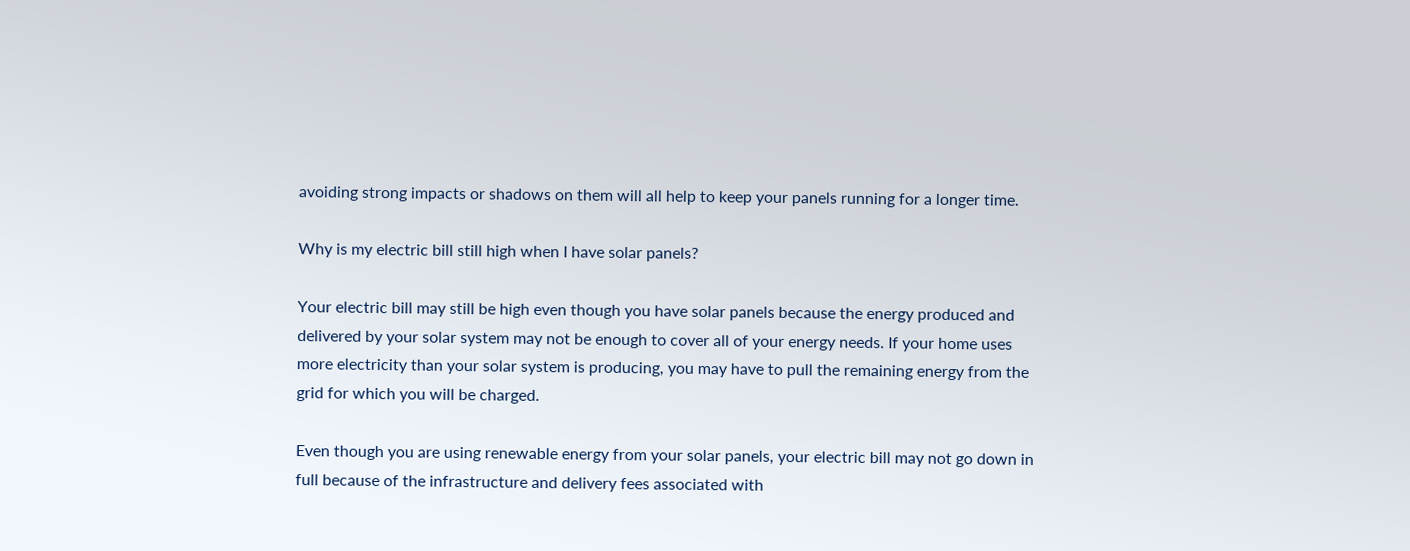avoiding strong impacts or shadows on them will all help to keep your panels running for a longer time.

Why is my electric bill still high when I have solar panels?

Your electric bill may still be high even though you have solar panels because the energy produced and delivered by your solar system may not be enough to cover all of your energy needs. If your home uses more electricity than your solar system is producing, you may have to pull the remaining energy from the grid for which you will be charged.

Even though you are using renewable energy from your solar panels, your electric bill may not go down in full because of the infrastructure and delivery fees associated with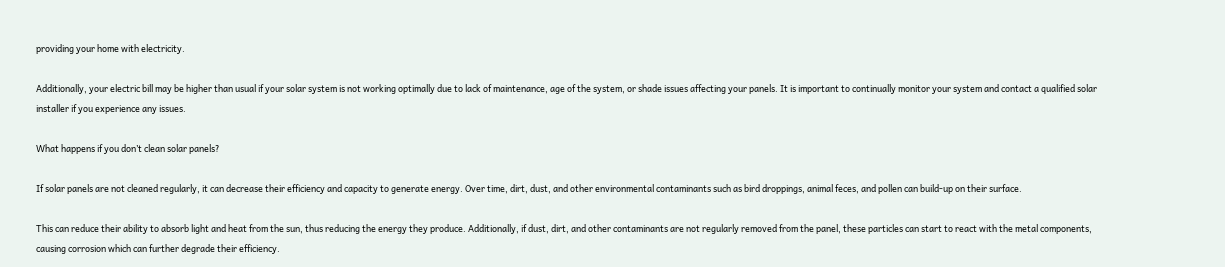providing your home with electricity.

Additionally, your electric bill may be higher than usual if your solar system is not working optimally due to lack of maintenance, age of the system, or shade issues affecting your panels. It is important to continually monitor your system and contact a qualified solar installer if you experience any issues.

What happens if you don’t clean solar panels?

If solar panels are not cleaned regularly, it can decrease their efficiency and capacity to generate energy. Over time, dirt, dust, and other environmental contaminants such as bird droppings, animal feces, and pollen can build-up on their surface.

This can reduce their ability to absorb light and heat from the sun, thus reducing the energy they produce. Additionally, if dust, dirt, and other contaminants are not regularly removed from the panel, these particles can start to react with the metal components, causing corrosion which can further degrade their efficiency.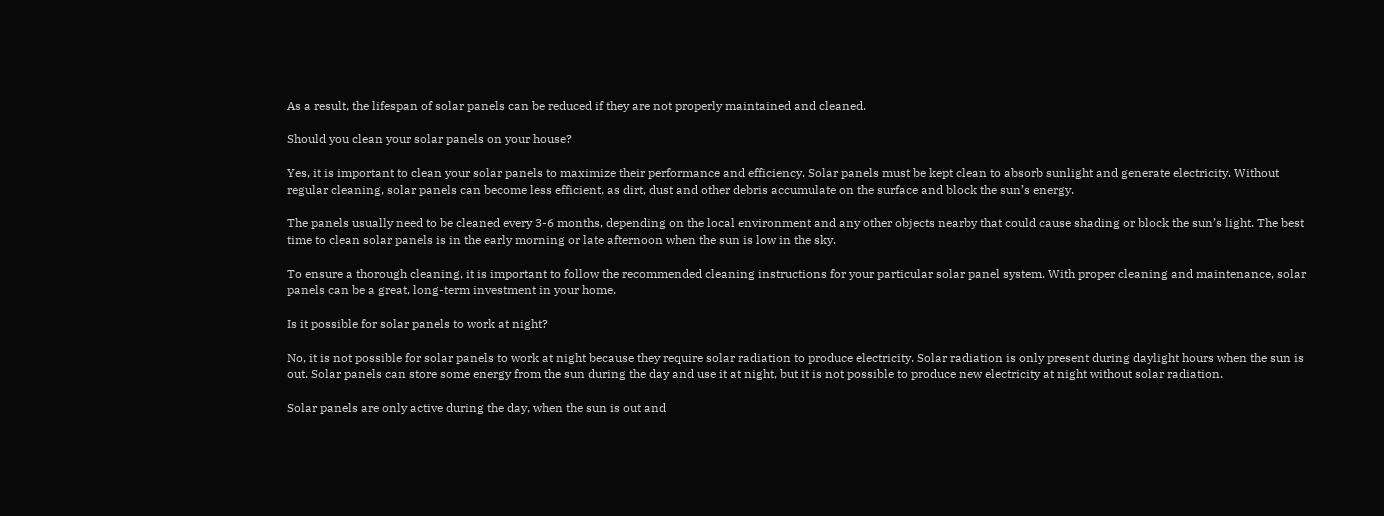As a result, the lifespan of solar panels can be reduced if they are not properly maintained and cleaned.

Should you clean your solar panels on your house?

Yes, it is important to clean your solar panels to maximize their performance and efficiency. Solar panels must be kept clean to absorb sunlight and generate electricity. Without regular cleaning, solar panels can become less efficient, as dirt, dust and other debris accumulate on the surface and block the sun’s energy.

The panels usually need to be cleaned every 3-6 months, depending on the local environment and any other objects nearby that could cause shading or block the sun’s light. The best time to clean solar panels is in the early morning or late afternoon when the sun is low in the sky.

To ensure a thorough cleaning, it is important to follow the recommended cleaning instructions for your particular solar panel system. With proper cleaning and maintenance, solar panels can be a great, long-term investment in your home.

Is it possible for solar panels to work at night?

No, it is not possible for solar panels to work at night because they require solar radiation to produce electricity. Solar radiation is only present during daylight hours when the sun is out. Solar panels can store some energy from the sun during the day and use it at night, but it is not possible to produce new electricity at night without solar radiation.

Solar panels are only active during the day, when the sun is out and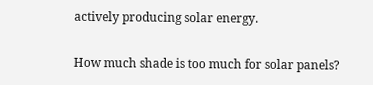actively producing solar energy.

How much shade is too much for solar panels?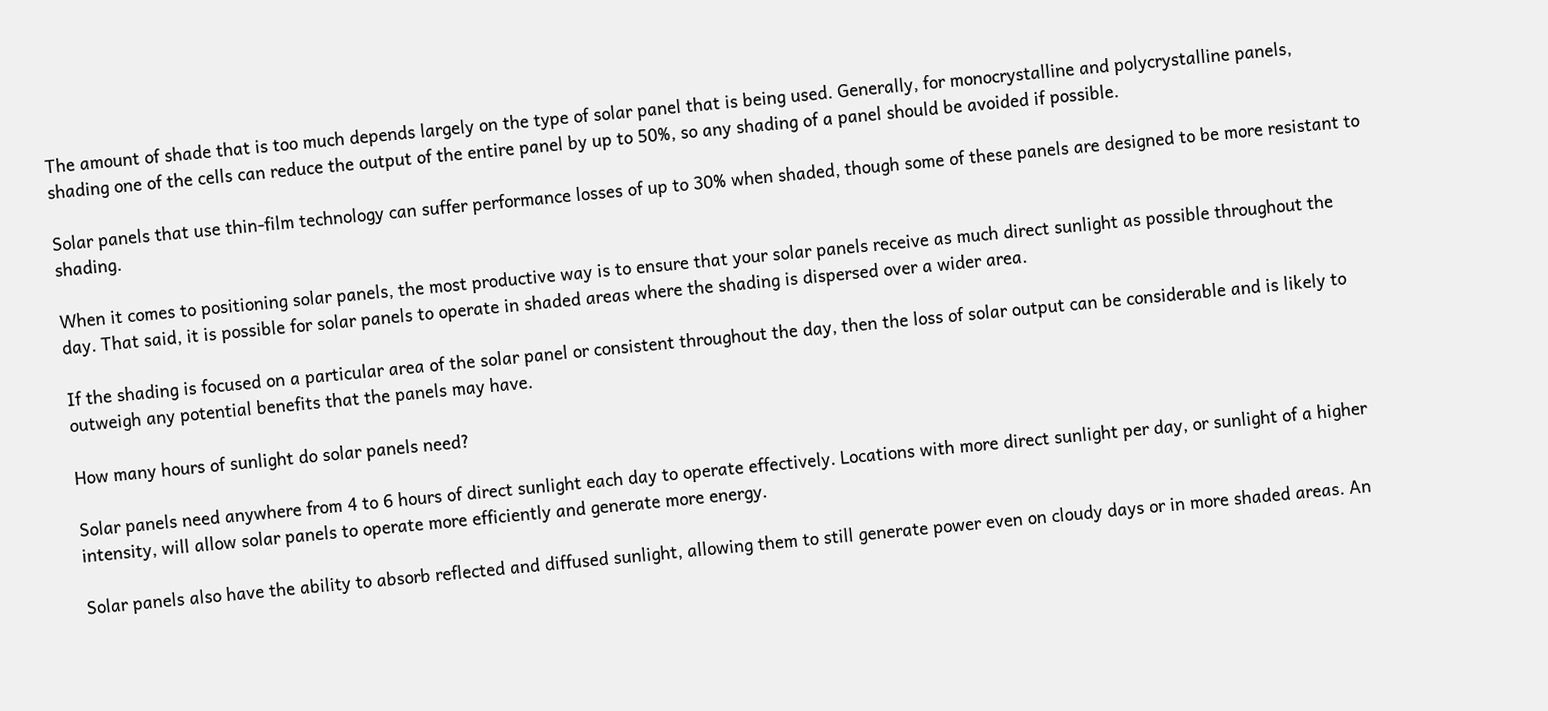The amount of shade that is too much depends largely on the type of solar panel that is being used. Generally, for monocrystalline and polycrystalline panels, shading one of the cells can reduce the output of the entire panel by up to 50%, so any shading of a panel should be avoided if possible.

Solar panels that use thin-film technology can suffer performance losses of up to 30% when shaded, though some of these panels are designed to be more resistant to shading.

When it comes to positioning solar panels, the most productive way is to ensure that your solar panels receive as much direct sunlight as possible throughout the day. That said, it is possible for solar panels to operate in shaded areas where the shading is dispersed over a wider area.

If the shading is focused on a particular area of the solar panel or consistent throughout the day, then the loss of solar output can be considerable and is likely to outweigh any potential benefits that the panels may have.

How many hours of sunlight do solar panels need?

Solar panels need anywhere from 4 to 6 hours of direct sunlight each day to operate effectively. Locations with more direct sunlight per day, or sunlight of a higher intensity, will allow solar panels to operate more efficiently and generate more energy.

Solar panels also have the ability to absorb reflected and diffused sunlight, allowing them to still generate power even on cloudy days or in more shaded areas. An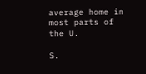average home in most parts of the U.

S.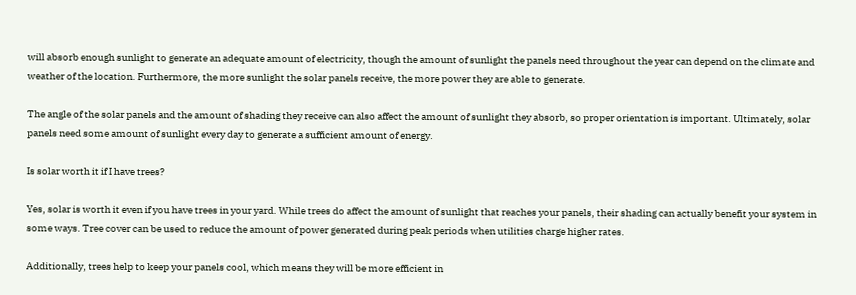will absorb enough sunlight to generate an adequate amount of electricity, though the amount of sunlight the panels need throughout the year can depend on the climate and weather of the location. Furthermore, the more sunlight the solar panels receive, the more power they are able to generate.

The angle of the solar panels and the amount of shading they receive can also affect the amount of sunlight they absorb, so proper orientation is important. Ultimately, solar panels need some amount of sunlight every day to generate a sufficient amount of energy.

Is solar worth it if I have trees?

Yes, solar is worth it even if you have trees in your yard. While trees do affect the amount of sunlight that reaches your panels, their shading can actually benefit your system in some ways. Tree cover can be used to reduce the amount of power generated during peak periods when utilities charge higher rates.

Additionally, trees help to keep your panels cool, which means they will be more efficient in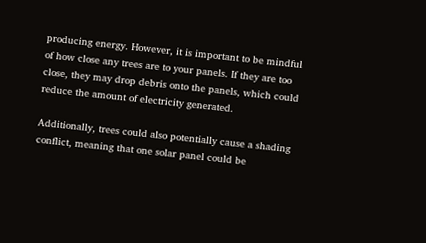producing energy. However, it is important to be mindful of how close any trees are to your panels. If they are too close, they may drop debris onto the panels, which could reduce the amount of electricity generated.

Additionally, trees could also potentially cause a shading conflict, meaning that one solar panel could be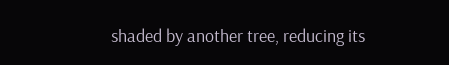shaded by another tree, reducing its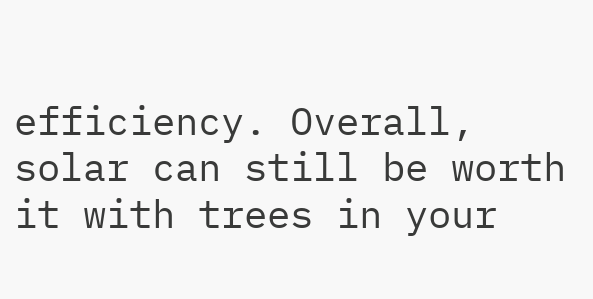efficiency. Overall, solar can still be worth it with trees in your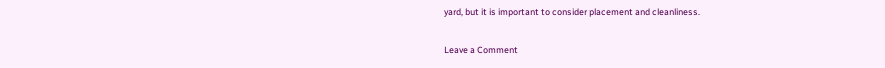yard, but it is important to consider placement and cleanliness.

Leave a Comment